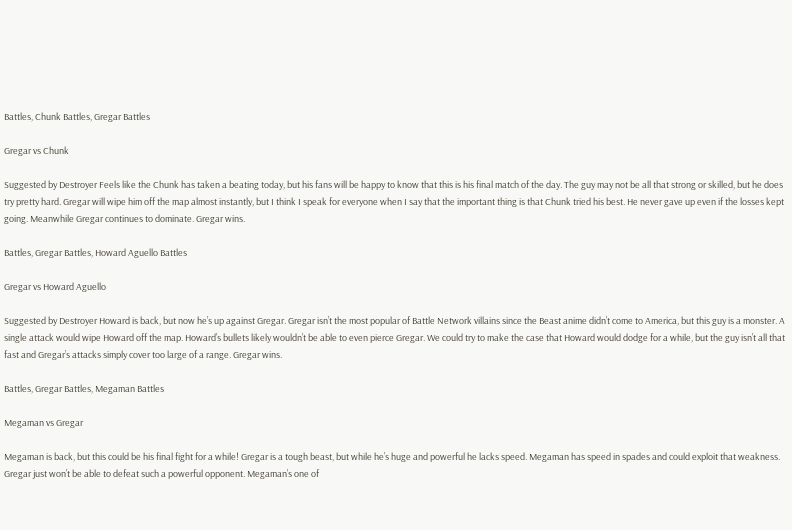Battles, Chunk Battles, Gregar Battles

Gregar vs Chunk

Suggested by Destroyer Feels like the Chunk has taken a beating today, but his fans will be happy to know that this is his final match of the day. The guy may not be all that strong or skilled, but he does try pretty hard. Gregar will wipe him off the map almost instantly, but I think I speak for everyone when I say that the important thing is that Chunk tried his best. He never gave up even if the losses kept going. Meanwhile Gregar continues to dominate. Gregar wins.

Battles, Gregar Battles, Howard Aguello Battles

Gregar vs Howard Aguello

Suggested by Destroyer Howard is back, but now he’s up against Gregar. Gregar isn’t the most popular of Battle Network villains since the Beast anime didn’t come to America, but this guy is a monster. A single attack would wipe Howard off the map. Howard’s bullets likely wouldn’t be able to even pierce Gregar. We could try to make the case that Howard would dodge for a while, but the guy isn’t all that fast and Gregar’s attacks simply cover too large of a range. Gregar wins.

Battles, Gregar Battles, Megaman Battles

Megaman vs Gregar

Megaman is back, but this could be his final fight for a while! Gregar is a tough beast, but while he’s huge and powerful he lacks speed. Megaman has speed in spades and could exploit that weakness. Gregar just won’t be able to defeat such a powerful opponent. Megaman’s one of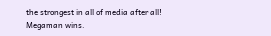the strongest in all of media after all! Megaman wins.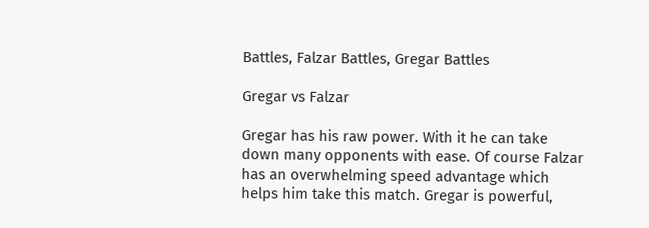Battles, Falzar Battles, Gregar Battles

Gregar vs Falzar

Gregar has his raw power. With it he can take down many opponents with ease. Of course Falzar has an overwhelming speed advantage which helps him take this match. Gregar is powerful,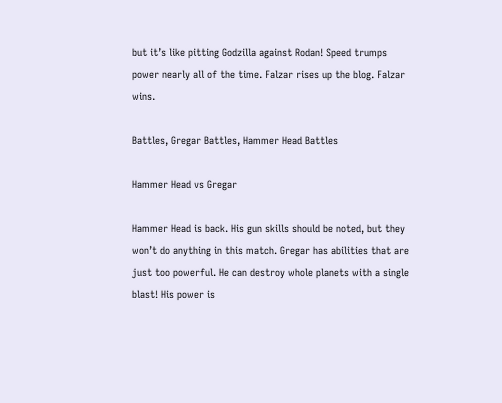but it’s like pitting Godzilla against Rodan! Speed trumps power nearly all of the time. Falzar rises up the blog. Falzar wins.

Battles, Gregar Battles, Hammer Head Battles

Hammer Head vs Gregar

Hammer Head is back. His gun skills should be noted, but they won’t do anything in this match. Gregar has abilities that are just too powerful. He can destroy whole planets with a single blast! His power is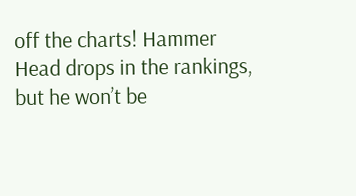off the charts! Hammer Head drops in the rankings, but he won’t be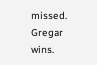missed. Gregar wins.